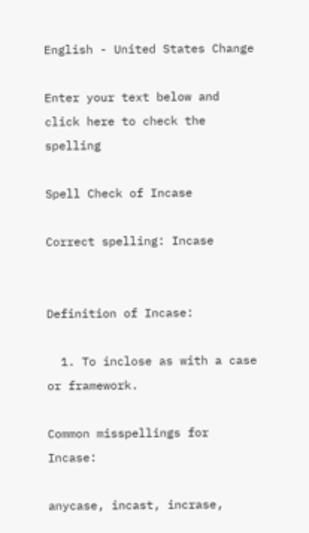English - United States Change

Enter your text below and click here to check the spelling

Spell Check of Incase

Correct spelling: Incase


Definition of Incase:

  1. To inclose as with a case or framework.

Common misspellings for Incase:

anycase, incast, incrase,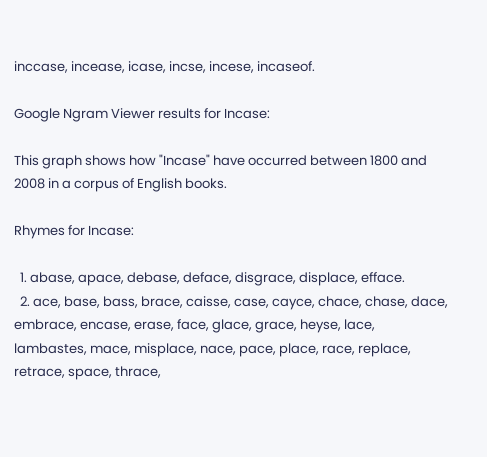inccase, incease, icase, incse, incese, incaseof.

Google Ngram Viewer results for Incase:

This graph shows how "Incase" have occurred between 1800 and 2008 in a corpus of English books.

Rhymes for Incase:

  1. abase, apace, debase, deface, disgrace, displace, efface.
  2. ace, base, bass, brace, caisse, case, cayce, chace, chase, dace, embrace, encase, erase, face, glace, grace, heyse, lace, lambastes, mace, misplace, nace, pace, place, race, replace, retrace, space, thrace,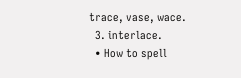trace, vase, wace.
  3. interlace.
  • How to spell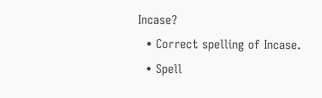Incase?
  • Correct spelling of Incase.
  • Spell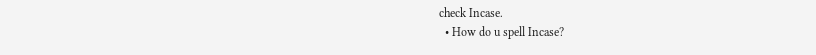check Incase.
  • How do u spell Incase?